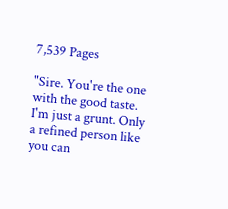7,539 Pages

"Sire. You're the one with the good taste. I'm just a grunt. Only a refined person like you can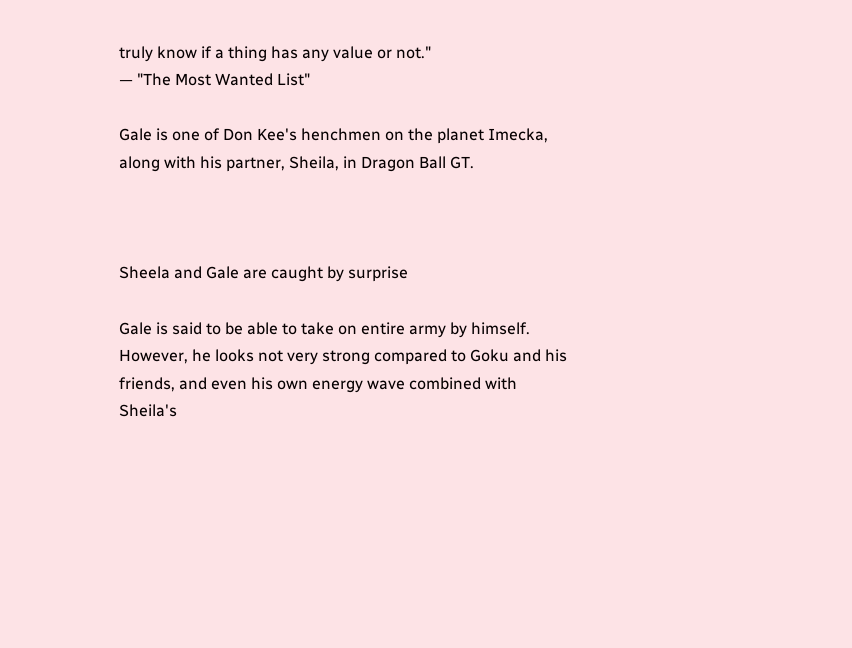truly know if a thing has any value or not."
— "The Most Wanted List"

Gale is one of Don Kee's henchmen on the planet Imecka, along with his partner, Sheila, in Dragon Ball GT.



Sheela and Gale are caught by surprise

Gale is said to be able to take on entire army by himself. However, he looks not very strong compared to Goku and his friends, and even his own energy wave combined with Sheila's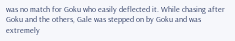was no match for Goku who easily deflected it. While chasing after Goku and the others, Gale was stepped on by Goku and was extremely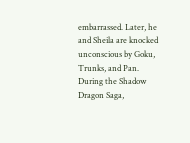embarrassed. Later, he and Sheila are knocked unconscious by Goku, Trunks, and Pan. During the Shadow Dragon Saga,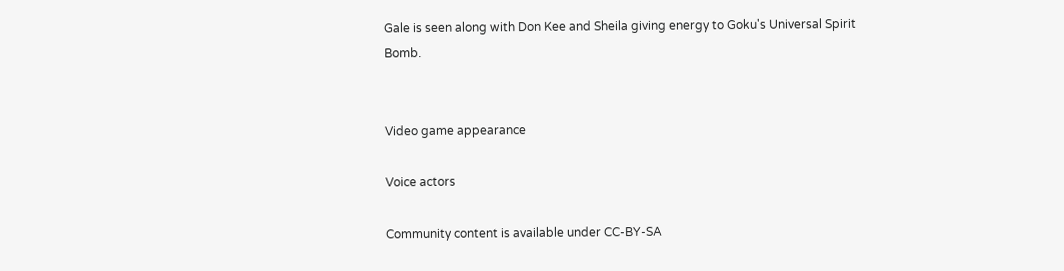Gale is seen along with Don Kee and Sheila giving energy to Goku's Universal Spirit Bomb.


Video game appearance

Voice actors

Community content is available under CC-BY-SA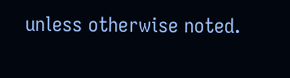unless otherwise noted.